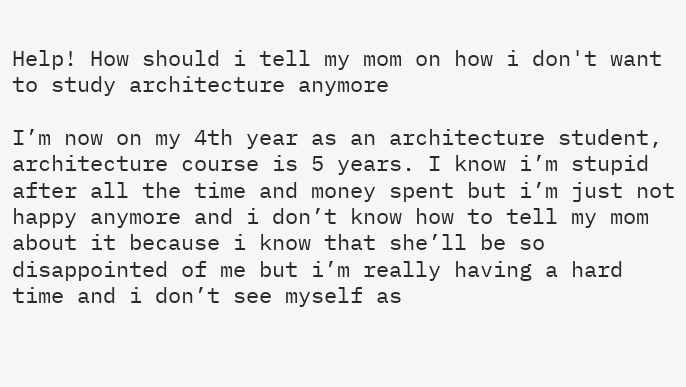Help! How should i tell my mom on how i don't want to study architecture anymore

I’m now on my 4th year as an architecture student, architecture course is 5 years. I know i’m stupid after all the time and money spent but i’m just not happy anymore and i don’t know how to tell my mom about it because i know that she’ll be so disappointed of me but i’m really having a hard time and i don’t see myself as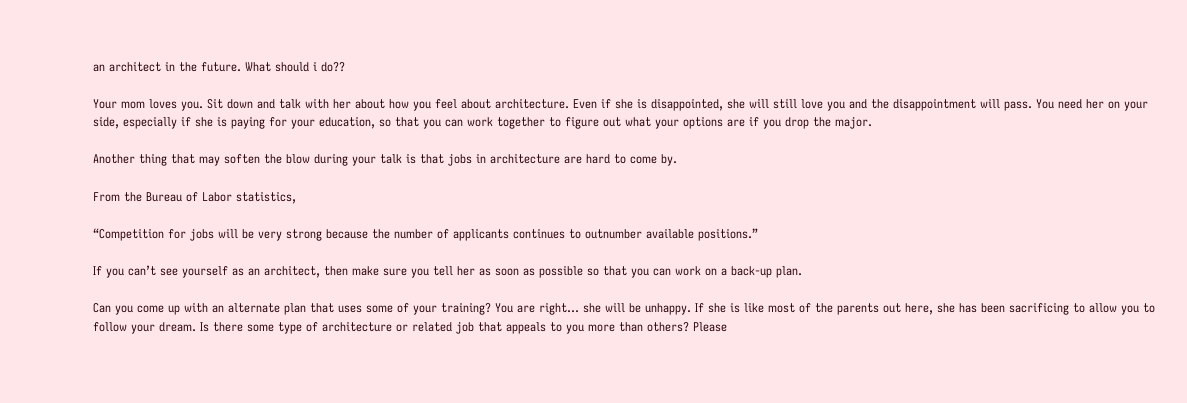an architect in the future. What should i do??

Your mom loves you. Sit down and talk with her about how you feel about architecture. Even if she is disappointed, she will still love you and the disappointment will pass. You need her on your side, especially if she is paying for your education, so that you can work together to figure out what your options are if you drop the major.

Another thing that may soften the blow during your talk is that jobs in architecture are hard to come by.

From the Bureau of Labor statistics,

“Competition for jobs will be very strong because the number of applicants continues to outnumber available positions.”

If you can’t see yourself as an architect, then make sure you tell her as soon as possible so that you can work on a back-up plan.

Can you come up with an alternate plan that uses some of your training? You are right… she will be unhappy. If she is like most of the parents out here, she has been sacrificing to allow you to follow your dream. Is there some type of architecture or related job that appeals to you more than others? Please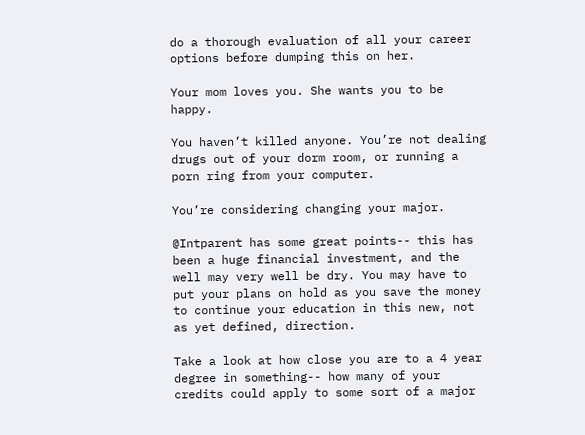do a thorough evaluation of all your career options before dumping this on her.

Your mom loves you. She wants you to be happy.

You haven’t killed anyone. You’re not dealing drugs out of your dorm room, or running a porn ring from your computer.

You’re considering changing your major.

@Intparent has some great points-- this has been a huge financial investment, and the well may very well be dry. You may have to put your plans on hold as you save the money to continue your education in this new, not as yet defined, direction.

Take a look at how close you are to a 4 year degree in something-- how many of your credits could apply to some sort of a major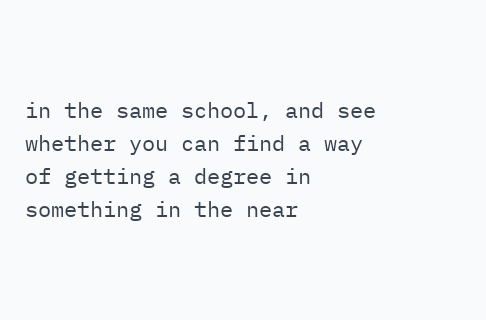in the same school, and see whether you can find a way of getting a degree in something in the near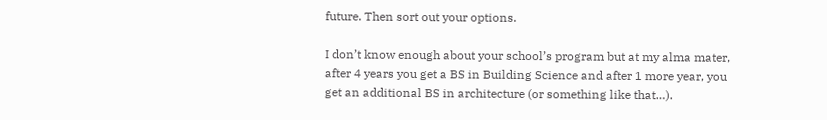future. Then sort out your options.

I don’t know enough about your school’s program but at my alma mater, after 4 years you get a BS in Building Science and after 1 more year, you get an additional BS in architecture (or something like that…).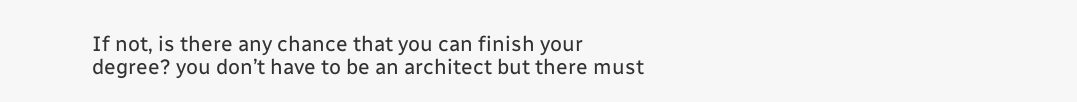If not, is there any chance that you can finish your degree? you don’t have to be an architect but there must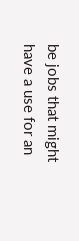be jobs that might have a use for an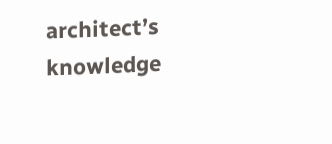architect’s knowledge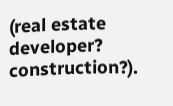(real estate developer? construction?).